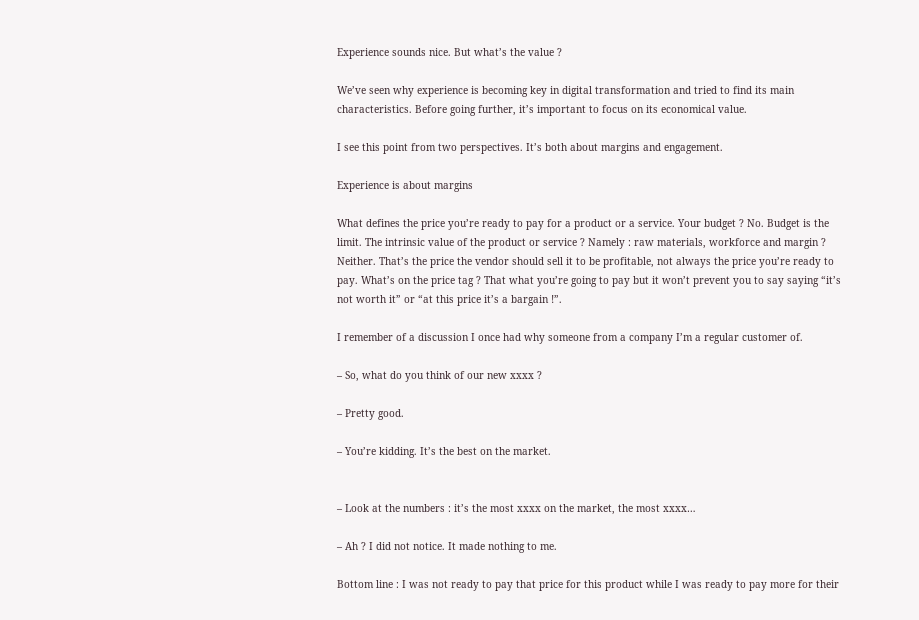Experience sounds nice. But what’s the value ?

We’ve seen why experience is becoming key in digital transformation and tried to find its main characteristics. Before going further, it’s important to focus on its economical value.

I see this point from two perspectives. It’s both about margins and engagement.

Experience is about margins

What defines the price you’re ready to pay for a product or a service. Your budget ? No. Budget is the limit. The intrinsic value of the product or service ? Namely : raw materials, workforce and margin ? Neither. That’s the price the vendor should sell it to be profitable, not always the price you’re ready to pay. What’s on the price tag ? That what you’re going to pay but it won’t prevent you to say saying “it’s not worth it” or “at this price it’s a bargain !”.

I remember of a discussion I once had why someone from a company I’m a regular customer of.

– So, what do you think of our new xxxx ?

– Pretty good.

– You’re kidding. It’s the best on the market.


– Look at the numbers : it’s the most xxxx on the market, the most xxxx…

– Ah ? I did not notice. It made nothing to me.

Bottom line : I was not ready to pay that price for this product while I was ready to pay more for their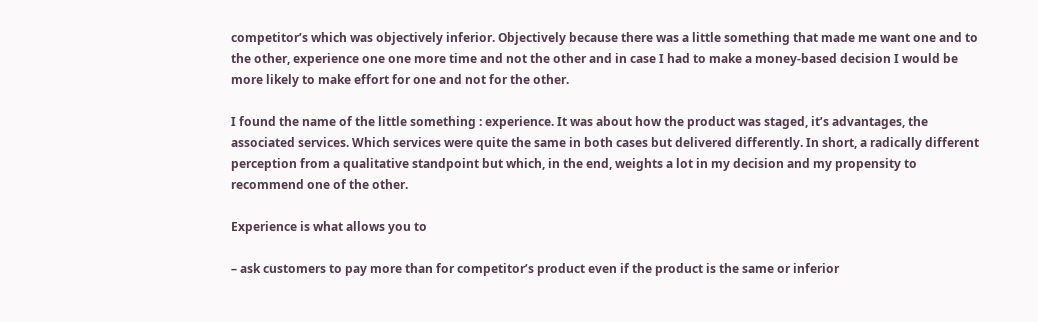competitor’s which was objectively inferior. Objectively because there was a little something that made me want one and to the other, experience one one more time and not the other and in case I had to make a money-based decision I would be more likely to make effort for one and not for the other.

I found the name of the little something : experience. It was about how the product was staged, it’s advantages, the associated services. Which services were quite the same in both cases but delivered differently. In short, a radically different perception from a qualitative standpoint but which, in the end, weights a lot in my decision and my propensity to recommend one of the other.

Experience is what allows you to

– ask customers to pay more than for competitor’s product even if the product is the same or inferior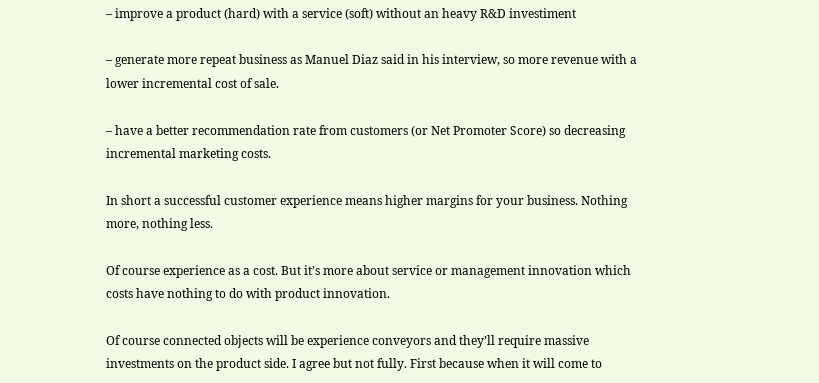– improve a product (hard) with a service (soft) without an heavy R&D investiment

– generate more repeat business as Manuel Diaz said in his interview, so more revenue with a lower incremental cost of sale.

– have a better recommendation rate from customers (or Net Promoter Score) so decreasing incremental marketing costs.

In short a successful customer experience means higher margins for your business. Nothing more, nothing less.

Of course experience as a cost. But it’s more about service or management innovation which costs have nothing to do with product innovation.

Of course connected objects will be experience conveyors and they’ll require massive investments on the product side. I agree but not fully. First because when it will come to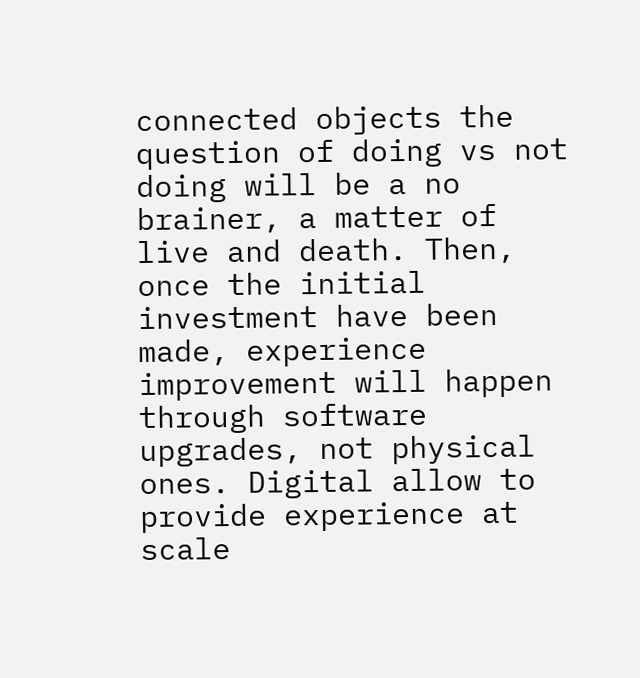connected objects the question of doing vs not doing will be a no brainer, a matter of live and death. Then, once the initial investment have been made, experience improvement will happen through software upgrades, not physical ones. Digital allow to provide experience at scale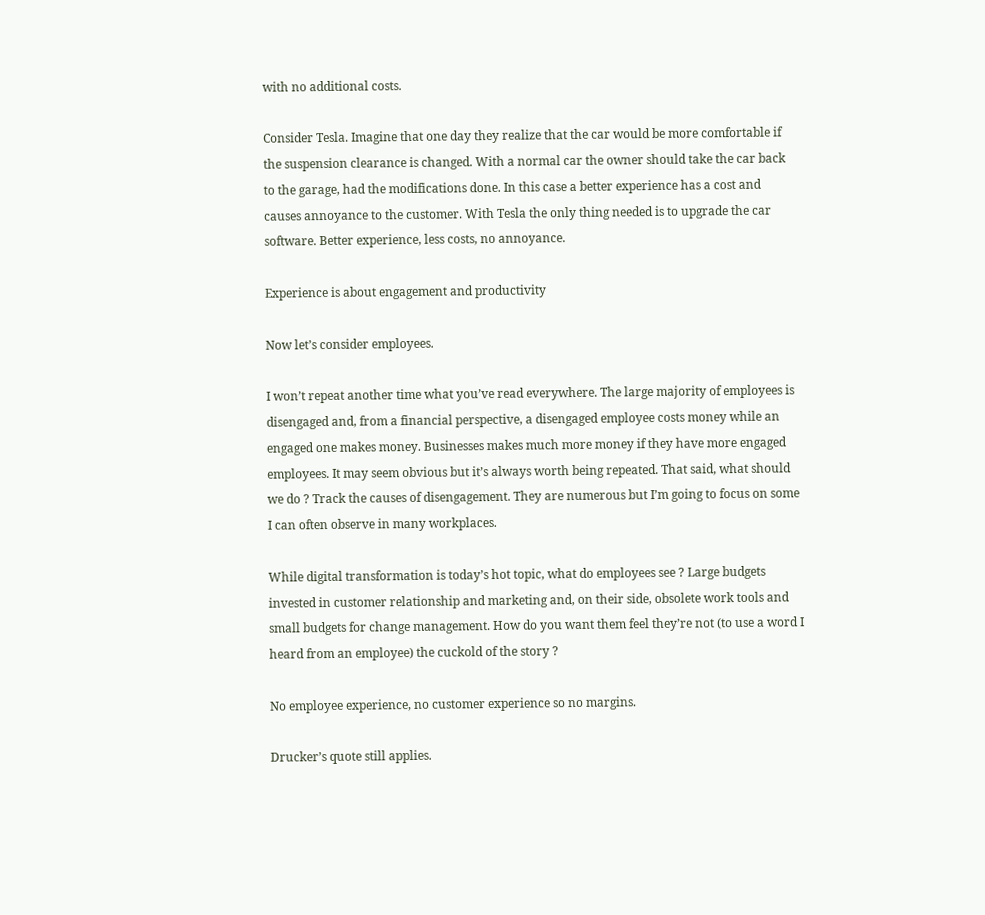with no additional costs.

Consider Tesla. Imagine that one day they realize that the car would be more comfortable if the suspension clearance is changed. With a normal car the owner should take the car back to the garage, had the modifications done. In this case a better experience has a cost and causes annoyance to the customer. With Tesla the only thing needed is to upgrade the car software. Better experience, less costs, no annoyance.

Experience is about engagement and productivity

Now let’s consider employees.

I won’t repeat another time what you’ve read everywhere. The large majority of employees is disengaged and, from a financial perspective, a disengaged employee costs money while an engaged one makes money. Businesses makes much more money if they have more engaged employees. It may seem obvious but it’s always worth being repeated. That said, what should we do ? Track the causes of disengagement. They are numerous but I’m going to focus on some I can often observe in many workplaces.

While digital transformation is today’s hot topic, what do employees see ? Large budgets invested in customer relationship and marketing and, on their side, obsolete work tools and small budgets for change management. How do you want them feel they’re not (to use a word I heard from an employee) the cuckold of the story ?

No employee experience, no customer experience so no margins.

Drucker’s quote still applies.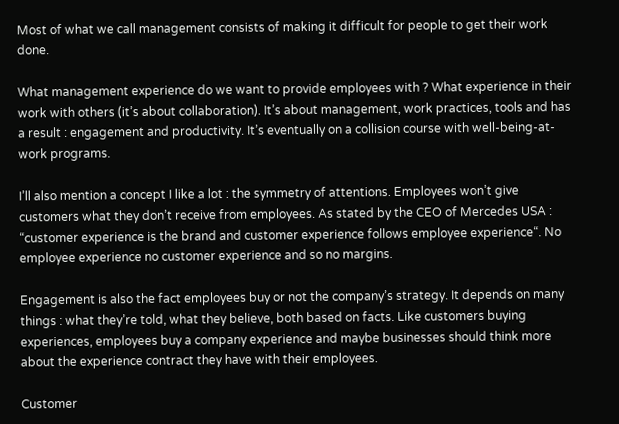Most of what we call management consists of making it difficult for people to get their work done.

What management experience do we want to provide employees with ? What experience in their work with others (it’s about collaboration). It’s about management, work practices, tools and has a result : engagement and productivity. It’s eventually on a collision course with well-being-at-work programs.

I’ll also mention a concept I like a lot : the symmetry of attentions. Employees won’t give customers what they don’t receive from employees. As stated by the CEO of Mercedes USA : “customer experience is the brand and customer experience follows employee experience“. No employee experience no customer experience and so no margins.

Engagement is also the fact employees buy or not the company’s strategy. It depends on many things : what they’re told, what they believe, both based on facts. Like customers buying experiences, employees buy a company experience and maybe businesses should think more about the experience contract they have with their employees.

Customer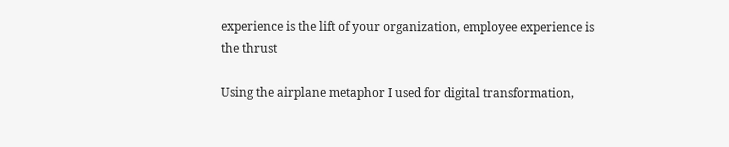experience is the lift of your organization, employee experience is the thrust

Using the airplane metaphor I used for digital transformation,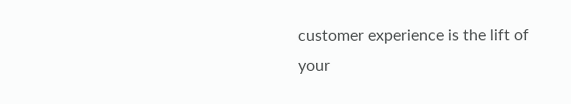customer experience is the lift of your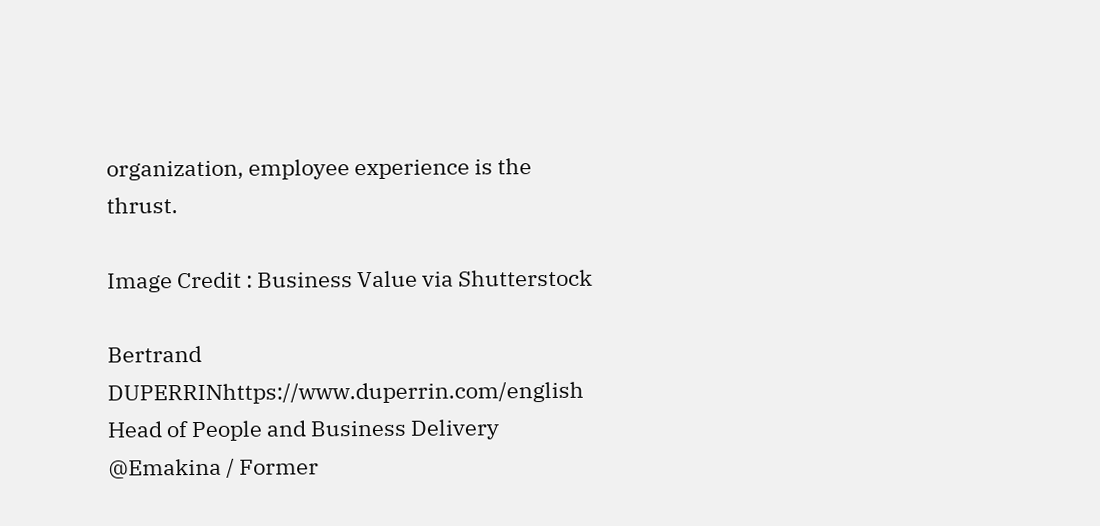organization, employee experience is the thrust.

Image Credit : Business Value via Shutterstock

Bertrand DUPERRINhttps://www.duperrin.com/english
Head of People and Business Delivery @Emakina / Former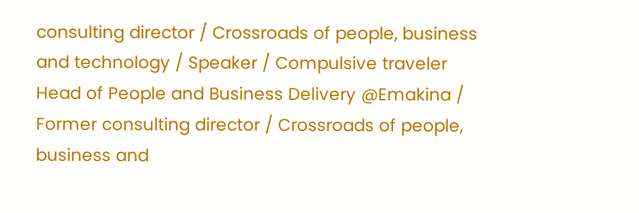consulting director / Crossroads of people, business and technology / Speaker / Compulsive traveler
Head of People and Business Delivery @Emakina / Former consulting director / Crossroads of people, business and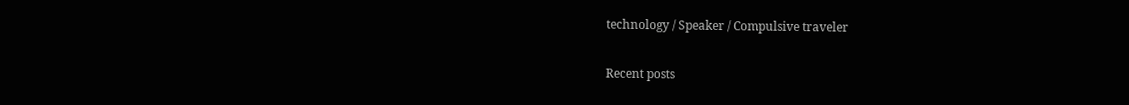technology / Speaker / Compulsive traveler

Recent posts